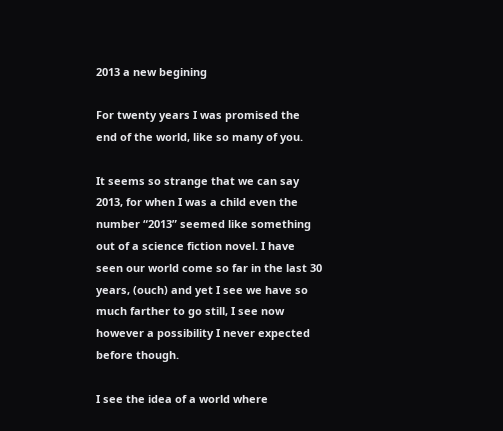2013 a new begining

For twenty years I was promised the end of the world, like so many of you.

It seems so strange that we can say 2013, for when I was a child even the number “2013” seemed like something out of a science fiction novel. I have seen our world come so far in the last 30 years, (ouch) and yet I see we have so much farther to go still, I see now however a possibility I never expected before though.

I see the idea of a world where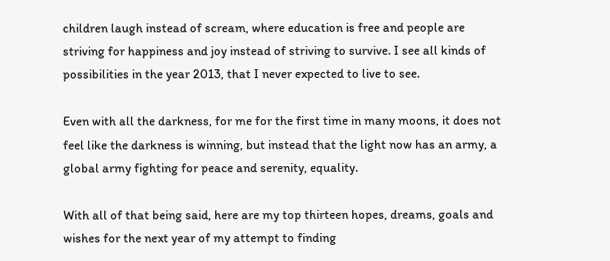children laugh instead of scream, where education is free and people are striving for happiness and joy instead of striving to survive. I see all kinds of possibilities in the year 2013, that I never expected to live to see.

Even with all the darkness, for me for the first time in many moons, it does not feel like the darkness is winning, but instead that the light now has an army, a global army fighting for peace and serenity, equality.

With all of that being said, here are my top thirteen hopes, dreams, goals and wishes for the next year of my attempt to finding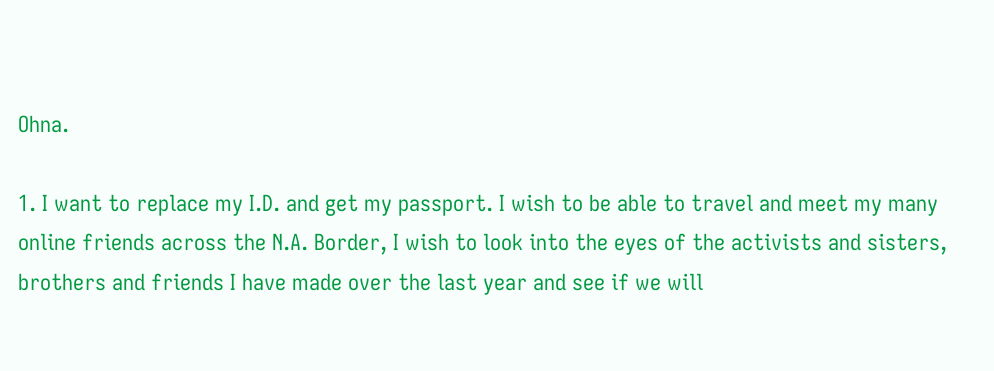Ohna.

1. I want to replace my I.D. and get my passport. I wish to be able to travel and meet my many online friends across the N.A. Border, I wish to look into the eyes of the activists and sisters, brothers and friends I have made over the last year and see if we will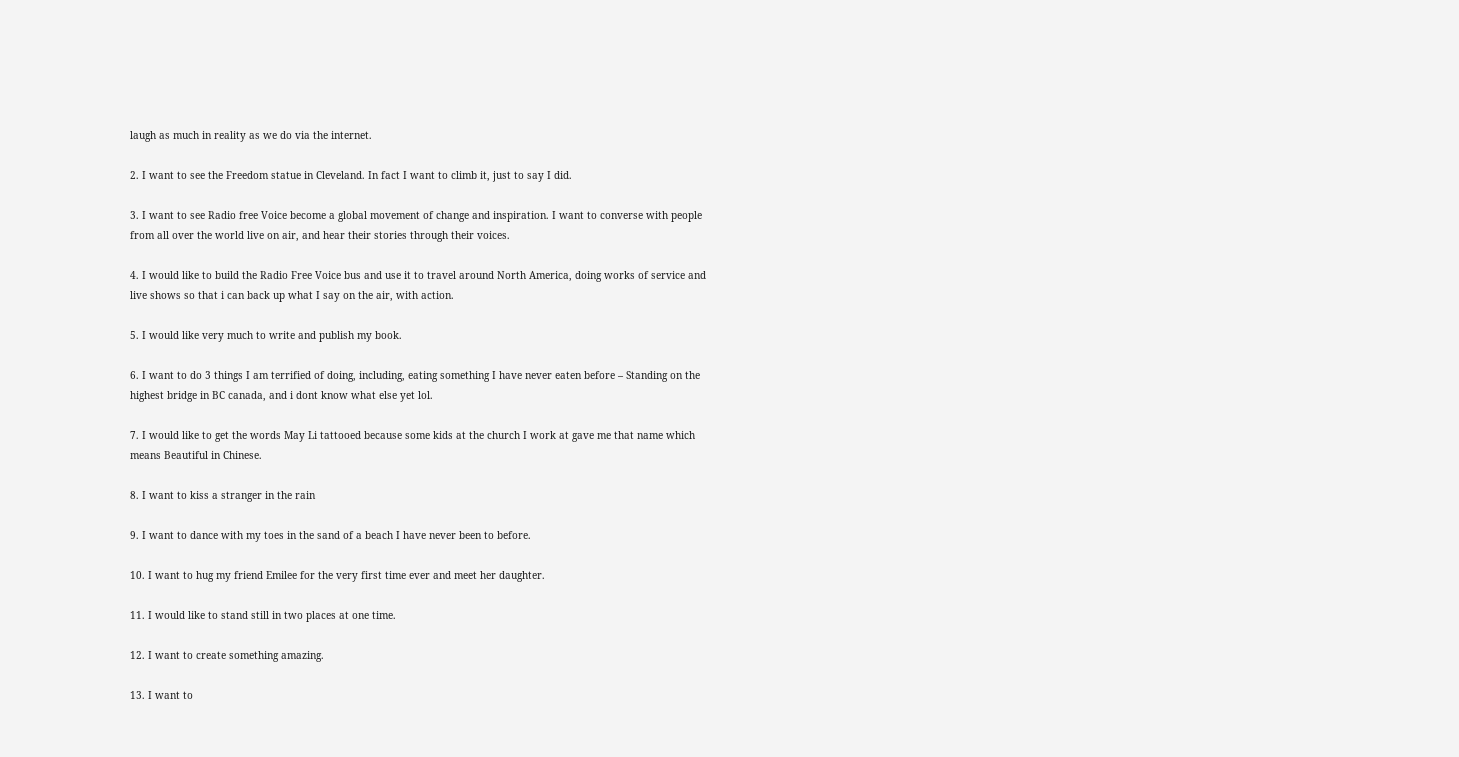laugh as much in reality as we do via the internet.

2. I want to see the Freedom statue in Cleveland. In fact I want to climb it, just to say I did.

3. I want to see Radio free Voice become a global movement of change and inspiration. I want to converse with people from all over the world live on air, and hear their stories through their voices.

4. I would like to build the Radio Free Voice bus and use it to travel around North America, doing works of service and live shows so that i can back up what I say on the air, with action.

5. I would like very much to write and publish my book.

6. I want to do 3 things I am terrified of doing, including, eating something I have never eaten before – Standing on the highest bridge in BC canada, and i dont know what else yet lol.

7. I would like to get the words May Li tattooed because some kids at the church I work at gave me that name which means Beautiful in Chinese.

8. I want to kiss a stranger in the rain

9. I want to dance with my toes in the sand of a beach I have never been to before.

10. I want to hug my friend Emilee for the very first time ever and meet her daughter.

11. I would like to stand still in two places at one time.

12. I want to create something amazing.

13. I want to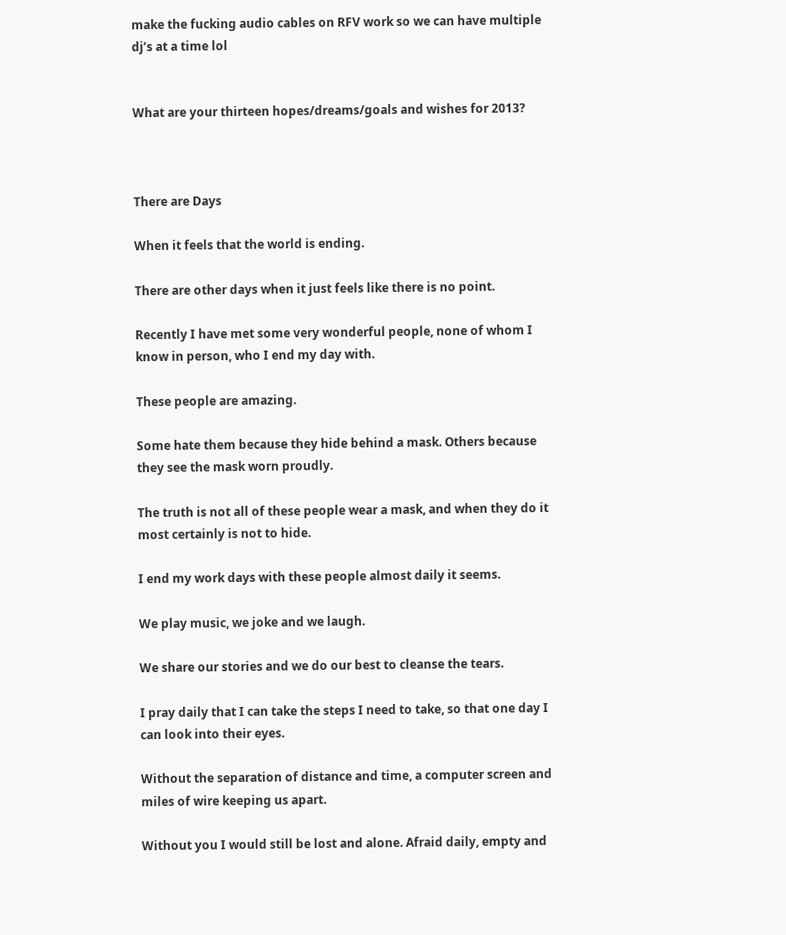make the fucking audio cables on RFV work so we can have multiple dj’s at a time lol


What are your thirteen hopes/dreams/goals and wishes for 2013?



There are Days

When it feels that the world is ending.

There are other days when it just feels like there is no point.

Recently I have met some very wonderful people, none of whom I know in person, who I end my day with.

These people are amazing.

Some hate them because they hide behind a mask. Others because they see the mask worn proudly.

The truth is not all of these people wear a mask, and when they do it most certainly is not to hide.

I end my work days with these people almost daily it seems.

We play music, we joke and we laugh.

We share our stories and we do our best to cleanse the tears.

I pray daily that I can take the steps I need to take, so that one day I can look into their eyes.

Without the separation of distance and time, a computer screen and miles of wire keeping us apart.

Without you I would still be lost and alone. Afraid daily, empty and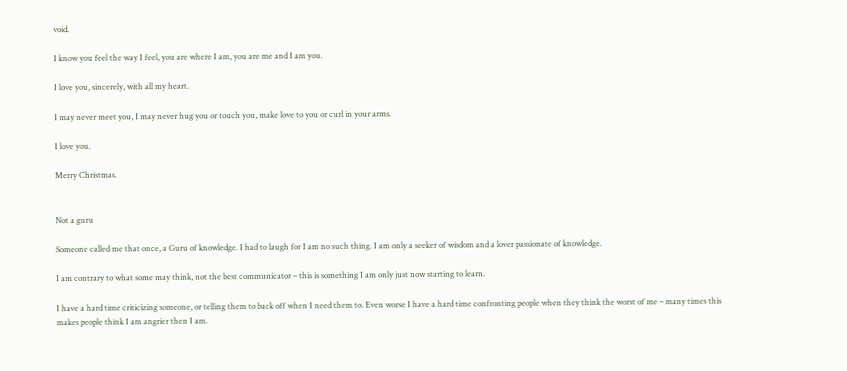void.

I know you feel the way I feel, you are where I am, you are me and I am you.

I love you, sincerely, with all my heart.

I may never meet you, I may never hug you or touch you, make love to you or curl in your arms.

I love you.

Merry Christmas.


Not a guru

Someone called me that once, a Guru of knowledge. I had to laugh for I am no such thing. I am only a seeker of wisdom and a lover passionate of knowledge.

I am contrary to what some may think, not the best communicator – this is something I am only just now starting to learn.

I have a hard time criticizing someone, or telling them to back off when I need them to. Even worse I have a hard time confronting people when they think the worst of me – many times this makes people think I am angrier then I am.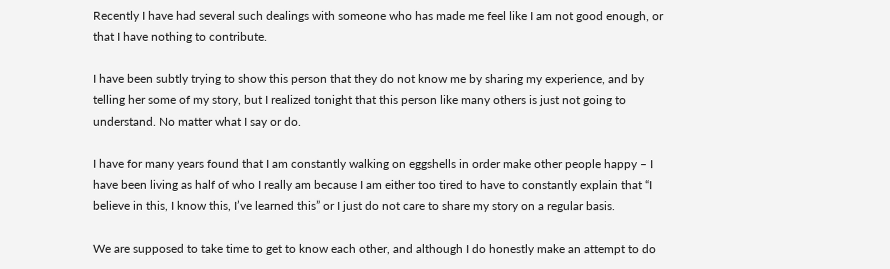Recently I have had several such dealings with someone who has made me feel like I am not good enough, or that I have nothing to contribute.

I have been subtly trying to show this person that they do not know me by sharing my experience, and by telling her some of my story, but I realized tonight that this person like many others is just not going to understand. No matter what I say or do.

I have for many years found that I am constantly walking on eggshells in order make other people happy – I have been living as half of who I really am because I am either too tired to have to constantly explain that “I believe in this, I know this, I’ve learned this” or I just do not care to share my story on a regular basis.

We are supposed to take time to get to know each other, and although I do honestly make an attempt to do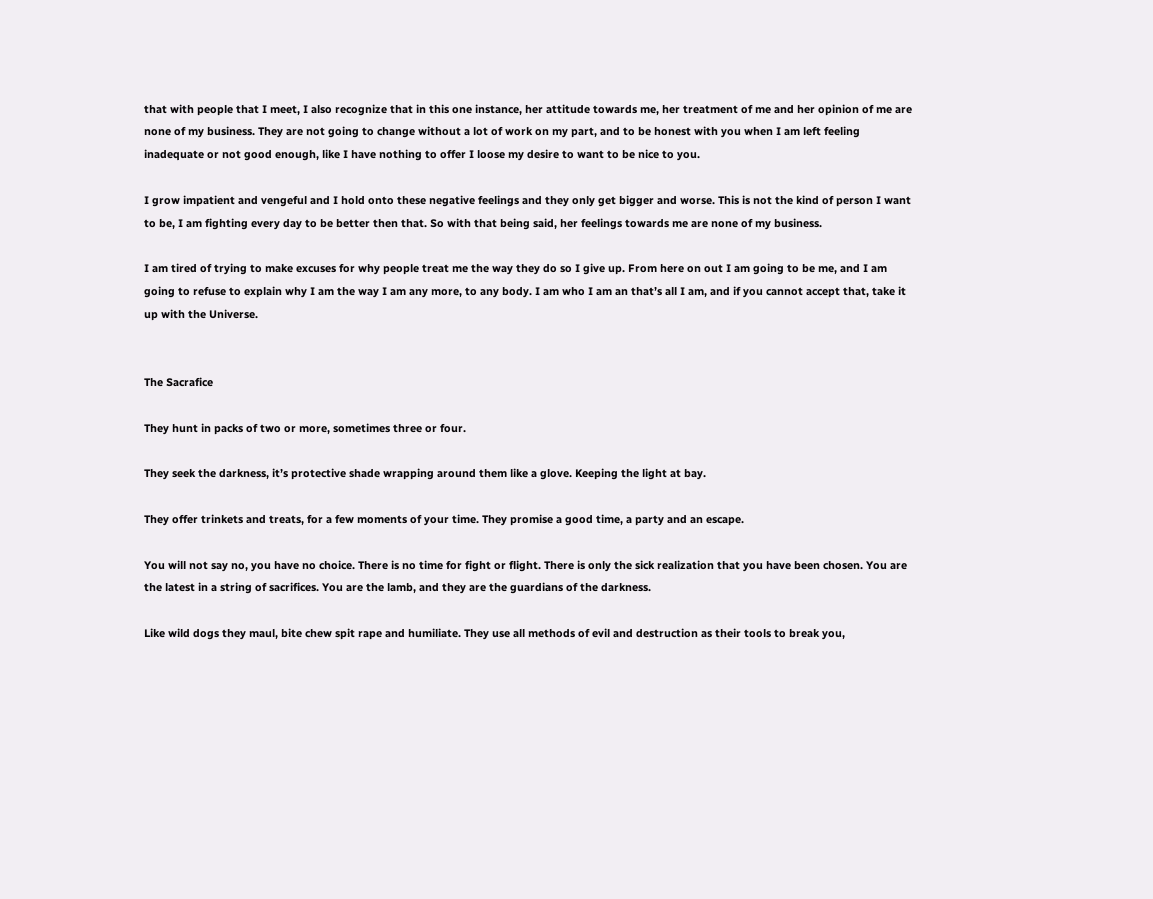that with people that I meet, I also recognize that in this one instance, her attitude towards me, her treatment of me and her opinion of me are none of my business. They are not going to change without a lot of work on my part, and to be honest with you when I am left feeling inadequate or not good enough, like I have nothing to offer I loose my desire to want to be nice to you.

I grow impatient and vengeful and I hold onto these negative feelings and they only get bigger and worse. This is not the kind of person I want to be, I am fighting every day to be better then that. So with that being said, her feelings towards me are none of my business.

I am tired of trying to make excuses for why people treat me the way they do so I give up. From here on out I am going to be me, and I am going to refuse to explain why I am the way I am any more, to any body. I am who I am an that’s all I am, and if you cannot accept that, take it up with the Universe.


The Sacrafice

They hunt in packs of two or more, sometimes three or four.

They seek the darkness, it’s protective shade wrapping around them like a glove. Keeping the light at bay.

They offer trinkets and treats, for a few moments of your time. They promise a good time, a party and an escape.

You will not say no, you have no choice. There is no time for fight or flight. There is only the sick realization that you have been chosen. You are the latest in a string of sacrifices. You are the lamb, and they are the guardians of the darkness.

Like wild dogs they maul, bite chew spit rape and humiliate. They use all methods of evil and destruction as their tools to break you,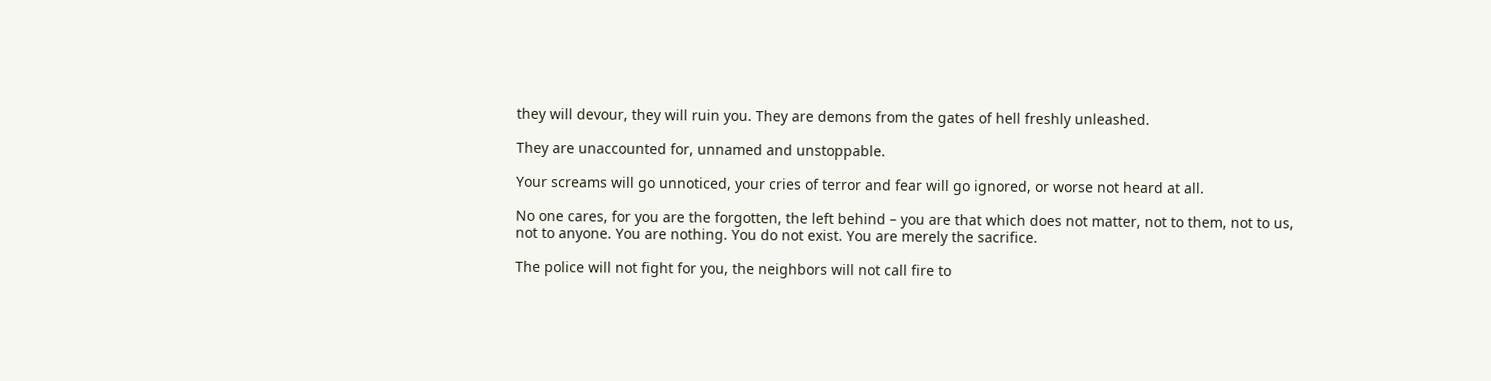they will devour, they will ruin you. They are demons from the gates of hell freshly unleashed.

They are unaccounted for, unnamed and unstoppable.

Your screams will go unnoticed, your cries of terror and fear will go ignored, or worse not heard at all.

No one cares, for you are the forgotten, the left behind – you are that which does not matter, not to them, not to us, not to anyone. You are nothing. You do not exist. You are merely the sacrifice.

The police will not fight for you, the neighbors will not call fire to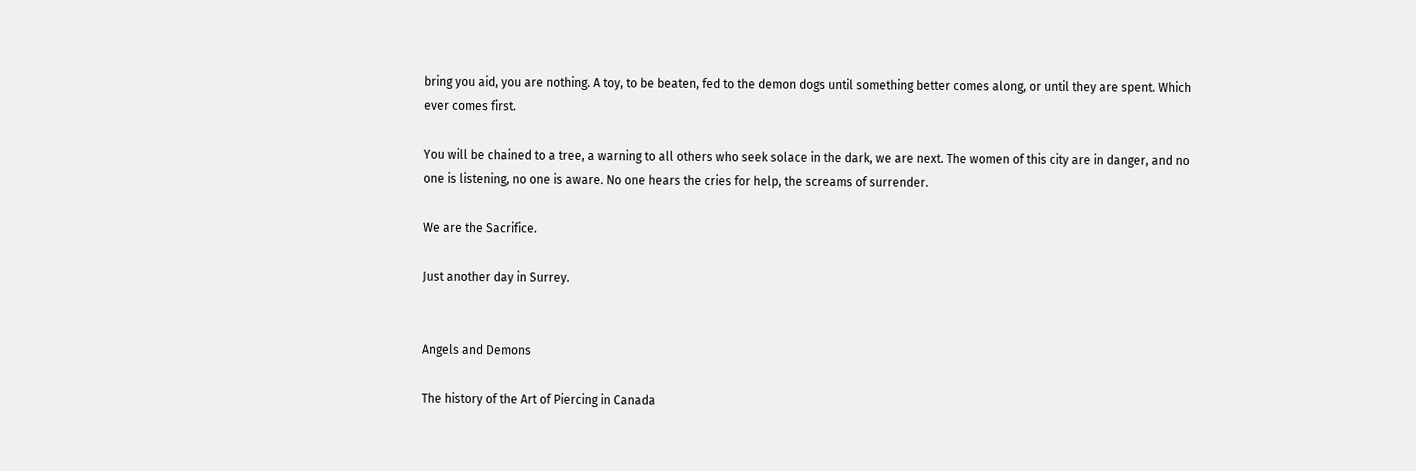bring you aid, you are nothing. A toy, to be beaten, fed to the demon dogs until something better comes along, or until they are spent. Which ever comes first.

You will be chained to a tree, a warning to all others who seek solace in the dark, we are next. The women of this city are in danger, and no one is listening, no one is aware. No one hears the cries for help, the screams of surrender.

We are the Sacrifice.

Just another day in Surrey.


Angels and Demons

The history of the Art of Piercing in Canada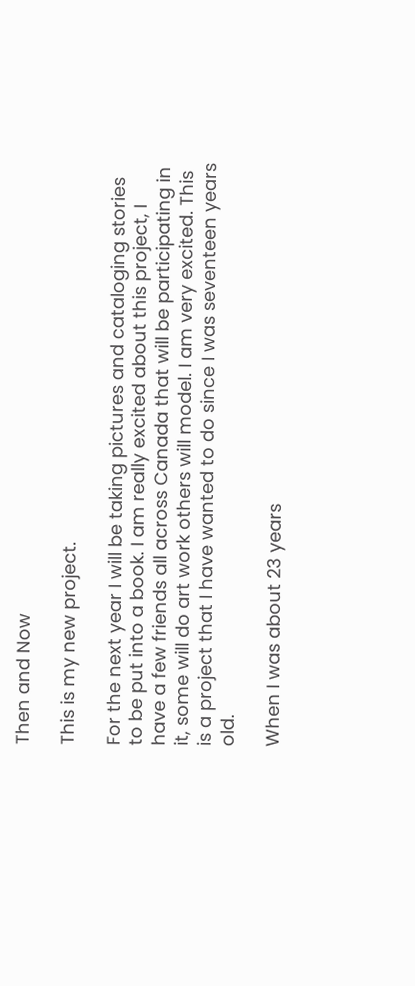Then and Now

This is my new project.

For the next year I will be taking pictures and cataloging stories to be put into a book. I am really excited about this project, I have a few friends all across Canada that will be participating in it, some will do art work others will model. I am very excited. This is a project that I have wanted to do since I was seventeen years old.

When I was about 23 years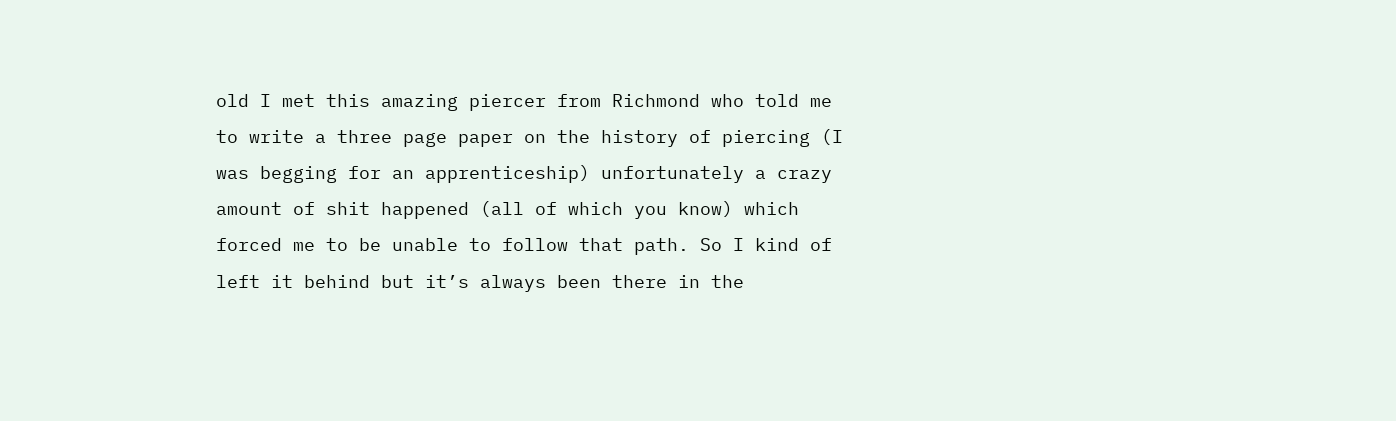old I met this amazing piercer from Richmond who told me to write a three page paper on the history of piercing (I was begging for an apprenticeship) unfortunately a crazy amount of shit happened (all of which you know) which forced me to be unable to follow that path. So I kind of left it behind but it’s always been there in the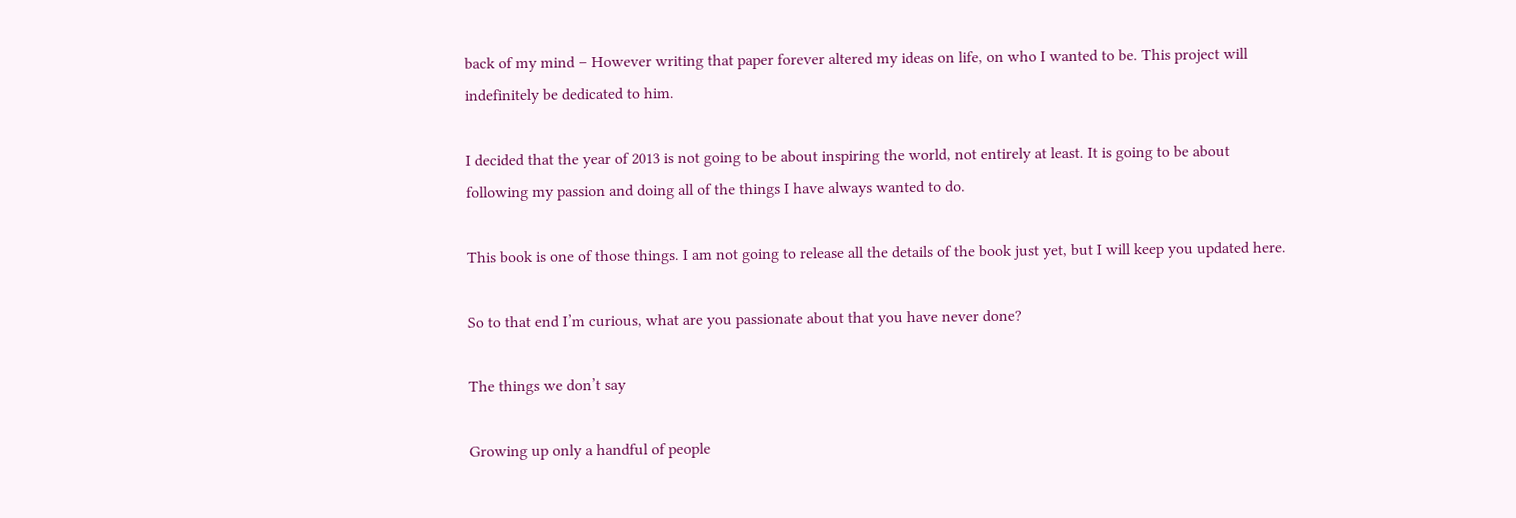back of my mind – However writing that paper forever altered my ideas on life, on who I wanted to be. This project will indefinitely be dedicated to him.

I decided that the year of 2013 is not going to be about inspiring the world, not entirely at least. It is going to be about following my passion and doing all of the things I have always wanted to do.

This book is one of those things. I am not going to release all the details of the book just yet, but I will keep you updated here.

So to that end I’m curious, what are you passionate about that you have never done?

The things we don’t say

Growing up only a handful of people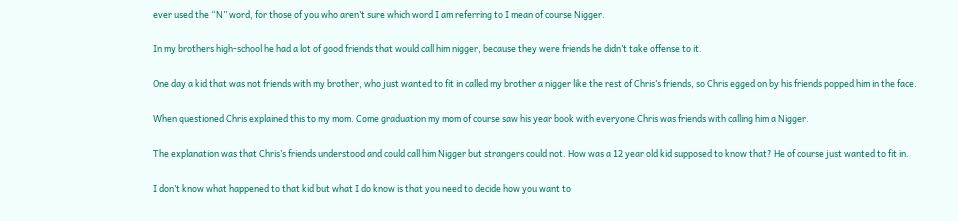ever used the “N” word, for those of you who aren’t sure which word I am referring to I mean of course Nigger.

In my brothers high-school he had a lot of good friends that would call him nigger, because they were friends he didn’t take offense to it.

One day a kid that was not friends with my brother, who just wanted to fit in called my brother a nigger like the rest of Chris’s friends, so Chris egged on by his friends popped him in the face.

When questioned Chris explained this to my mom. Come graduation my mom of course saw his year book with everyone Chris was friends with calling him a Nigger.

The explanation was that Chris’s friends understood and could call him Nigger but strangers could not. How was a 12 year old kid supposed to know that? He of course just wanted to fit in.

I don’t know what happened to that kid but what I do know is that you need to decide how you want to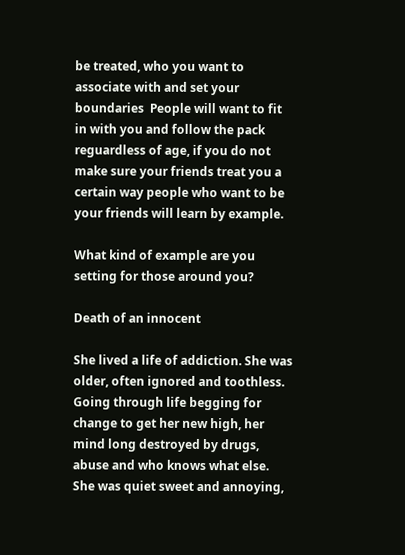be treated, who you want to associate with and set your boundaries  People will want to fit in with you and follow the pack reguardless of age, if you do not make sure your friends treat you a certain way people who want to be your friends will learn by example.

What kind of example are you setting for those around you?

Death of an innocent

She lived a life of addiction. She was older, often ignored and toothless. Going through life begging for change to get her new high, her mind long destroyed by drugs, abuse and who knows what else. She was quiet sweet and annoying,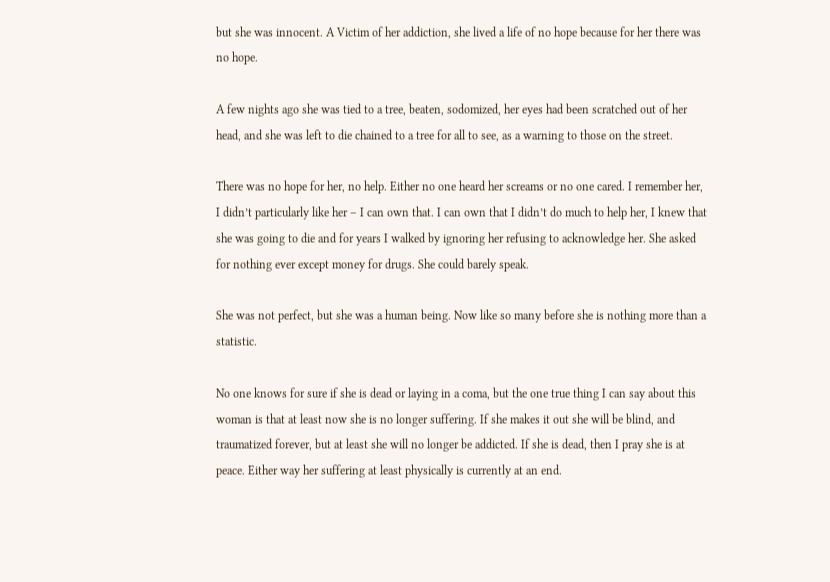but she was innocent. A Victim of her addiction, she lived a life of no hope because for her there was no hope.

A few nights ago she was tied to a tree, beaten, sodomized, her eyes had been scratched out of her head, and she was left to die chained to a tree for all to see, as a warning to those on the street.

There was no hope for her, no help. Either no one heard her screams or no one cared. I remember her, I didn’t particularly like her – I can own that. I can own that I didn’t do much to help her, I knew that she was going to die and for years I walked by ignoring her refusing to acknowledge her. She asked for nothing ever except money for drugs. She could barely speak.

She was not perfect, but she was a human being. Now like so many before she is nothing more than a statistic.

No one knows for sure if she is dead or laying in a coma, but the one true thing I can say about this woman is that at least now she is no longer suffering. If she makes it out she will be blind, and traumatized forever, but at least she will no longer be addicted. If she is dead, then I pray she is at peace. Either way her suffering at least physically is currently at an end.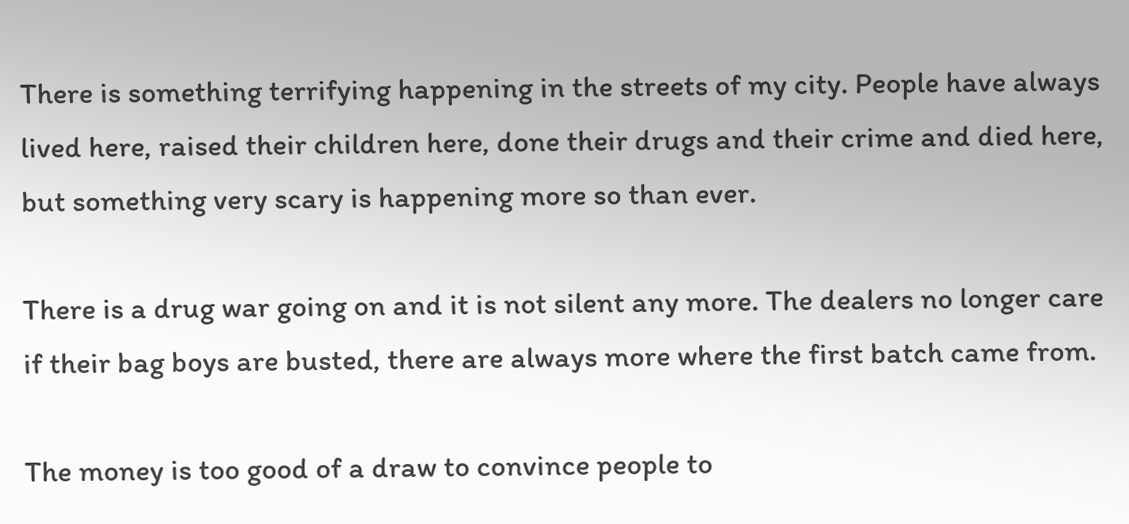There is something terrifying happening in the streets of my city. People have always lived here, raised their children here, done their drugs and their crime and died here, but something very scary is happening more so than ever.

There is a drug war going on and it is not silent any more. The dealers no longer care if their bag boys are busted, there are always more where the first batch came from.

The money is too good of a draw to convince people to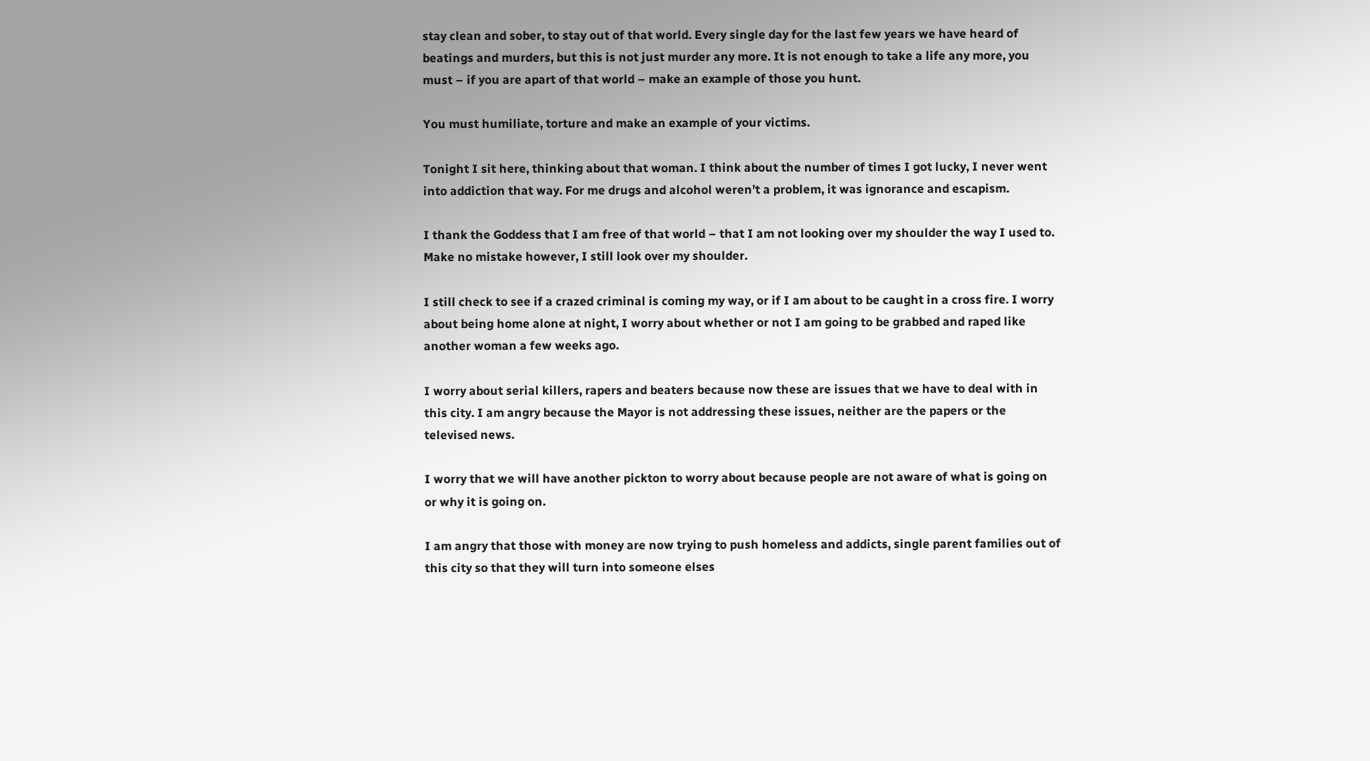stay clean and sober, to stay out of that world. Every single day for the last few years we have heard of beatings and murders, but this is not just murder any more. It is not enough to take a life any more, you must – if you are apart of that world – make an example of those you hunt.

You must humiliate, torture and make an example of your victims.

Tonight I sit here, thinking about that woman. I think about the number of times I got lucky, I never went into addiction that way. For me drugs and alcohol weren’t a problem, it was ignorance and escapism.

I thank the Goddess that I am free of that world – that I am not looking over my shoulder the way I used to. Make no mistake however, I still look over my shoulder.

I still check to see if a crazed criminal is coming my way, or if I am about to be caught in a cross fire. I worry about being home alone at night, I worry about whether or not I am going to be grabbed and raped like another woman a few weeks ago.

I worry about serial killers, rapers and beaters because now these are issues that we have to deal with in this city. I am angry because the Mayor is not addressing these issues, neither are the papers or the televised news.

I worry that we will have another pickton to worry about because people are not aware of what is going on or why it is going on.

I am angry that those with money are now trying to push homeless and addicts, single parent families out of this city so that they will turn into someone elses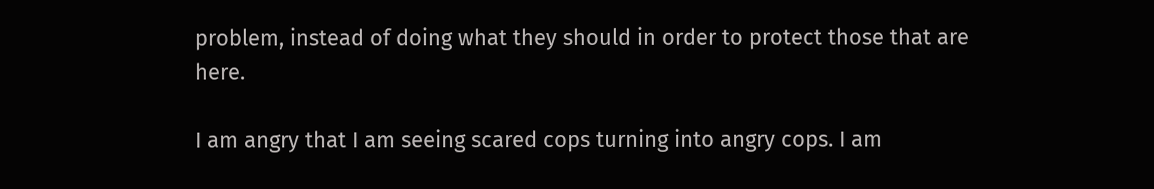problem, instead of doing what they should in order to protect those that are here.

I am angry that I am seeing scared cops turning into angry cops. I am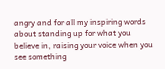angry and for all my inspiring words about standing up for what you believe in, raising your voice when you see something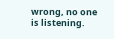wrong, no one is listening.